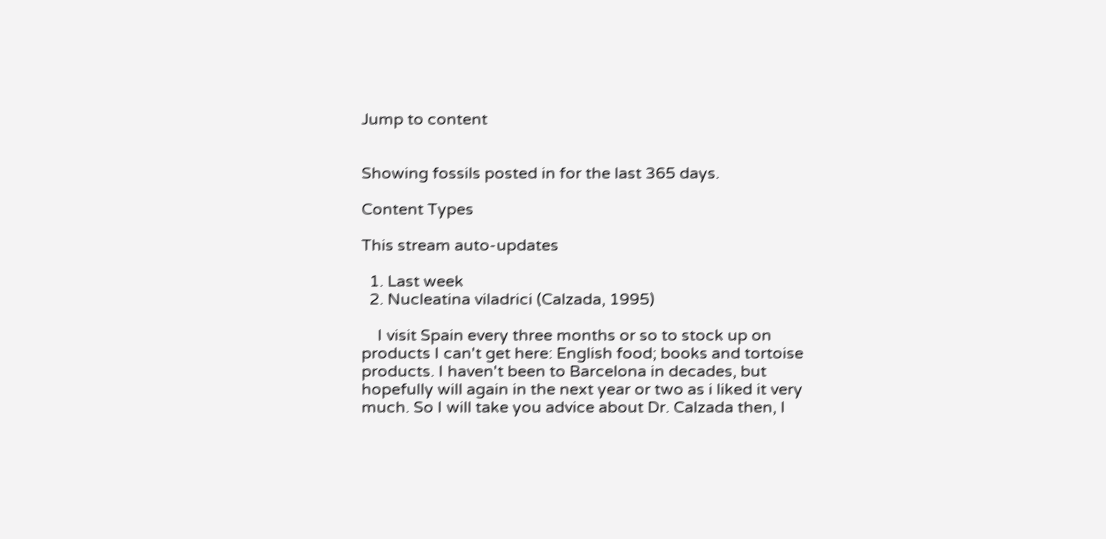Jump to content


Showing fossils posted in for the last 365 days.

Content Types

This stream auto-updates

  1. Last week
  2. Nucleatina viladrici (Calzada, 1995)

    I visit Spain every three months or so to stock up on products I can't get here: English food; books and tortoise products. I haven't been to Barcelona in decades, but hopefully will again in the next year or two as i liked it very much. So I will take you advice about Dr. Calzada then, I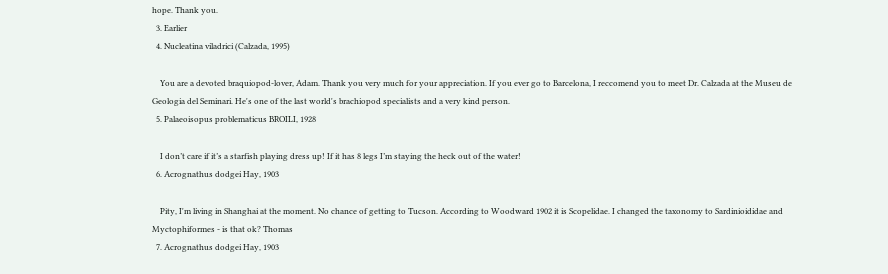hope. Thank you.
  3. Earlier
  4. Nucleatina viladrici (Calzada, 1995)

    You are a devoted braquiopod-lover, Adam. Thank you very much for your appreciation. If you ever go to Barcelona, I reccomend you to meet Dr. Calzada at the Museu de Geologia del Seminari. He's one of the last world's brachiopod specialists and a very kind person.
  5. Palaeoisopus problematicus BROILI, 1928

    I don’t care if it’s a starfish playing dress up! If it has 8 legs I’m staying the heck out of the water!
  6. Acrognathus dodgei Hay, 1903

    Pity, I'm living in Shanghai at the moment. No chance of getting to Tucson. According to Woodward 1902 it is Scopelidae. I changed the taxonomy to Sardinioididae and Myctophiformes - is that ok? Thomas
  7. Acrognathus dodgei Hay, 1903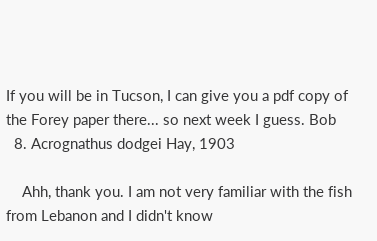If you will be in Tucson, I can give you a pdf copy of the Forey paper there... so next week I guess. Bob
  8. Acrognathus dodgei Hay, 1903

    Ahh, thank you. I am not very familiar with the fish from Lebanon and I didn't know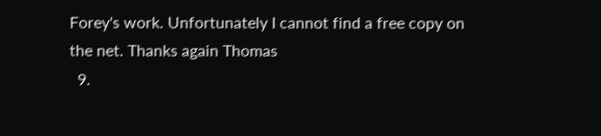Forey's work. Unfortunately I cannot find a free copy on the net. Thanks again Thomas
  9.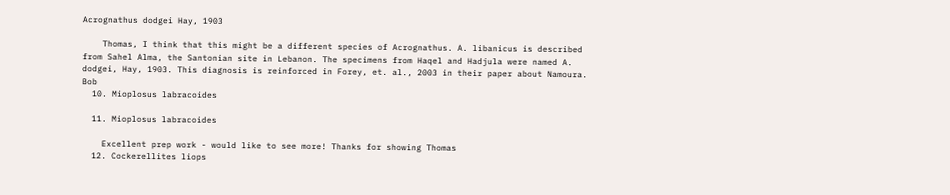Acrognathus dodgei Hay, 1903

    Thomas, I think that this might be a different species of Acrognathus. A. libanicus is described from Sahel Alma, the Santonian site in Lebanon. The specimens from Haqel and Hadjula were named A. dodgei, Hay, 1903. This diagnosis is reinforced in Forey, et. al., 2003 in their paper about Namoura. Bob
  10. Mioplosus labracoides

  11. Mioplosus labracoides

    Excellent prep work - would like to see more! Thanks for showing Thomas
  12. Cockerellites liops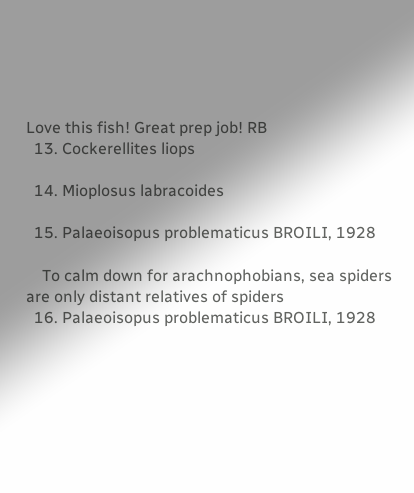Love this fish! Great prep job! RB
  13. Cockerellites liops

  14. Mioplosus labracoides

  15. Palaeoisopus problematicus BROILI, 1928

    To calm down for arachnophobians, sea spiders are only distant relatives of spiders
  16. Palaeoisopus problematicus BROILI, 1928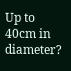Up to 40cm in diameter?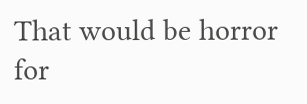That would be horror for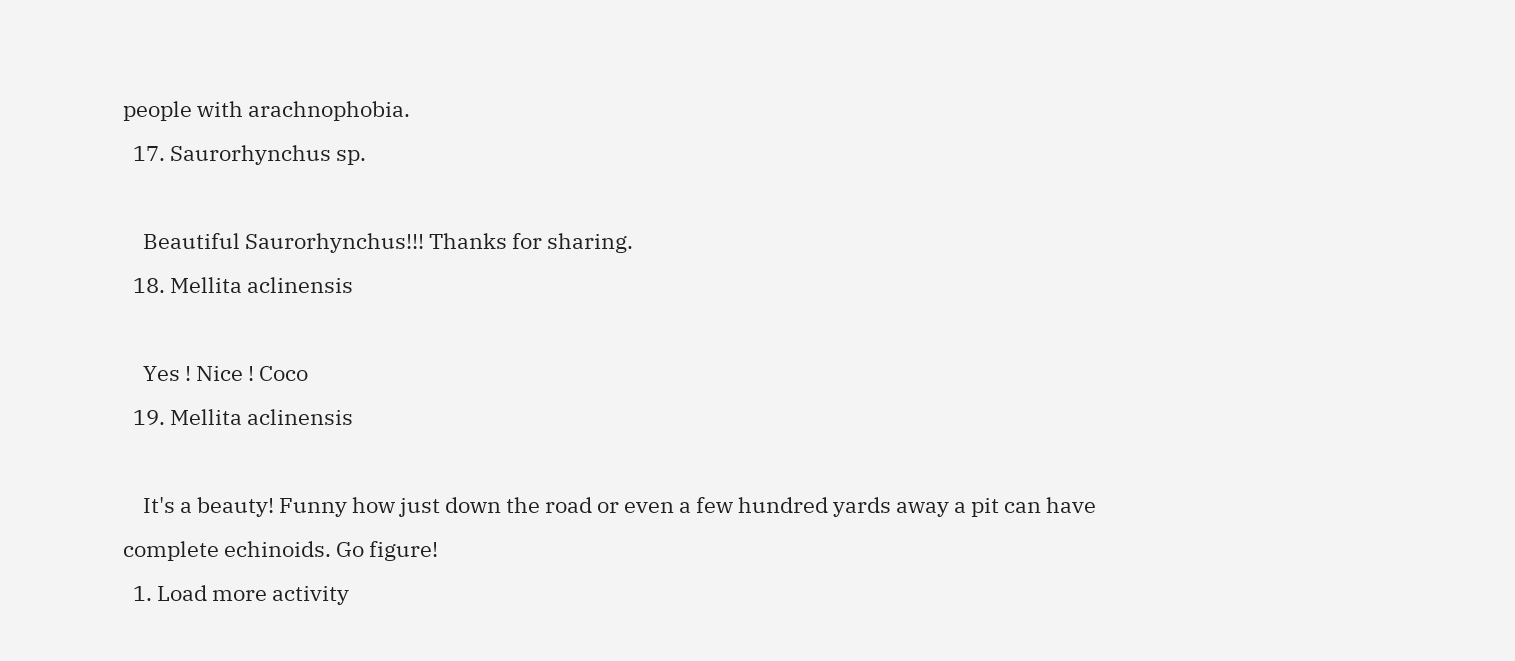people with arachnophobia.
  17. Saurorhynchus sp.

    Beautiful Saurorhynchus!!! Thanks for sharing.
  18. Mellita aclinensis

    Yes ! Nice ! Coco
  19. Mellita aclinensis

    It's a beauty! Funny how just down the road or even a few hundred yards away a pit can have complete echinoids. Go figure!
  1. Load more activity